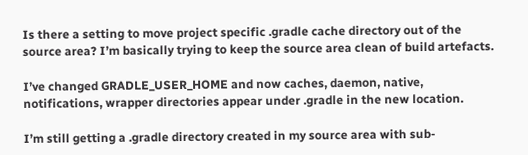Is there a setting to move project specific .gradle cache directory out of the source area? I’m basically trying to keep the source area clean of build artefacts.

I’ve changed GRADLE_USER_HOME and now caches, daemon, native, notifications, wrapper directories appear under .gradle in the new location.

I’m still getting a .gradle directory created in my source area with sub-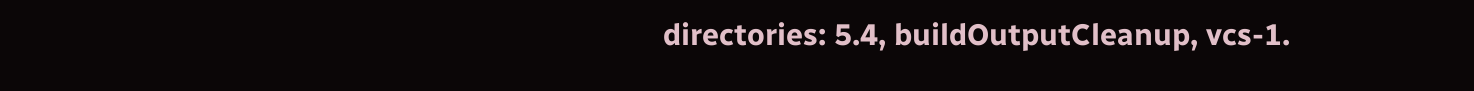directories: 5.4, buildOutputCleanup, vcs-1.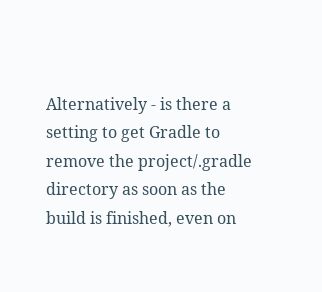Alternatively - is there a setting to get Gradle to remove the project/.gradle directory as soon as the build is finished, even on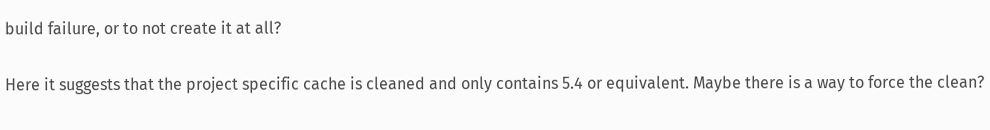build failure, or to not create it at all?

Here it suggests that the project specific cache is cleaned and only contains 5.4 or equivalent. Maybe there is a way to force the clean?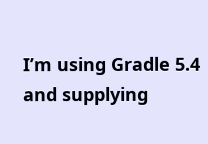I’m using Gradle 5.4 and supplying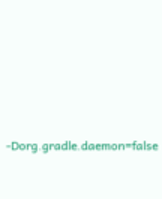-Dorg.gradle.daemon=false